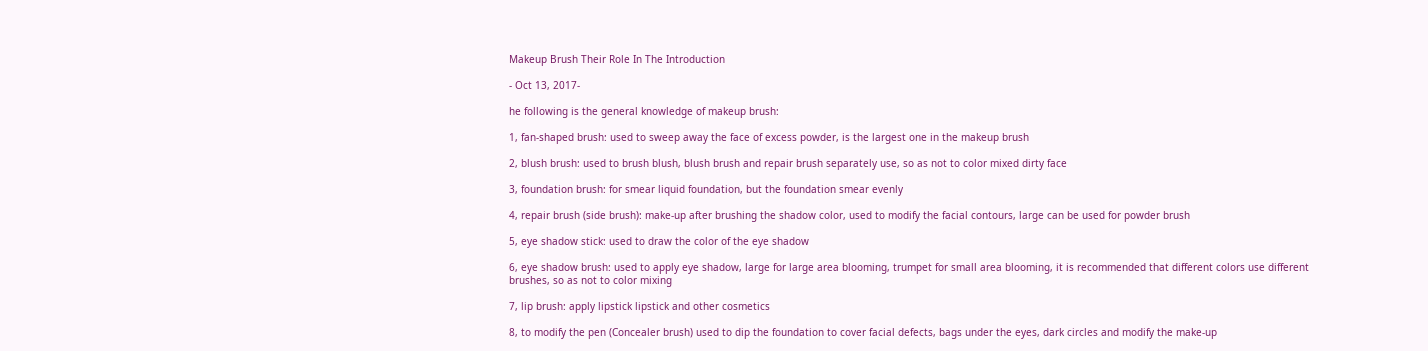Makeup Brush Their Role In The Introduction

- Oct 13, 2017-

he following is the general knowledge of makeup brush:

1, fan-shaped brush: used to sweep away the face of excess powder, is the largest one in the makeup brush

2, blush brush: used to brush blush, blush brush and repair brush separately use, so as not to color mixed dirty face

3, foundation brush: for smear liquid foundation, but the foundation smear evenly

4, repair brush (side brush): make-up after brushing the shadow color, used to modify the facial contours, large can be used for powder brush

5, eye shadow stick: used to draw the color of the eye shadow

6, eye shadow brush: used to apply eye shadow, large for large area blooming, trumpet for small area blooming, it is recommended that different colors use different brushes, so as not to color mixing

7, lip brush: apply lipstick lipstick and other cosmetics

8, to modify the pen (Concealer brush) used to dip the foundation to cover facial defects, bags under the eyes, dark circles and modify the make-up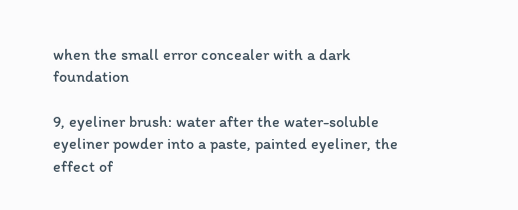when the small error concealer with a dark foundation

9, eyeliner brush: water after the water-soluble eyeliner powder into a paste, painted eyeliner, the effect of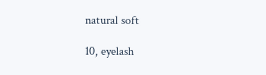natural soft

10, eyelash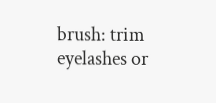brush: trim eyelashes or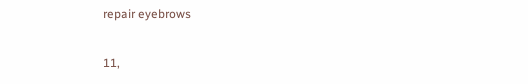repair eyebrows

11,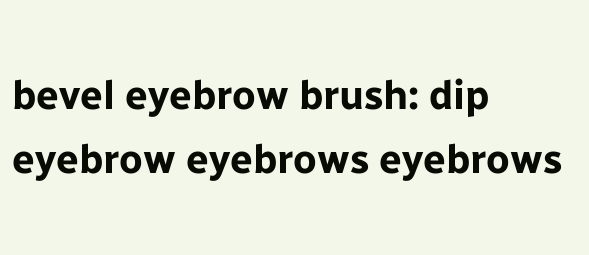bevel eyebrow brush: dip eyebrow eyebrows eyebrows